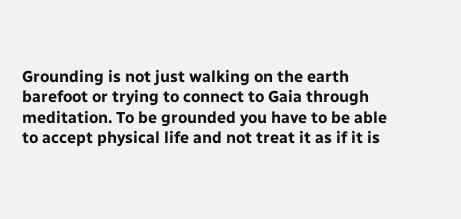Grounding is not just walking on the earth barefoot or trying to connect to Gaia through meditation. To be grounded you have to be able to accept physical life and not treat it as if it is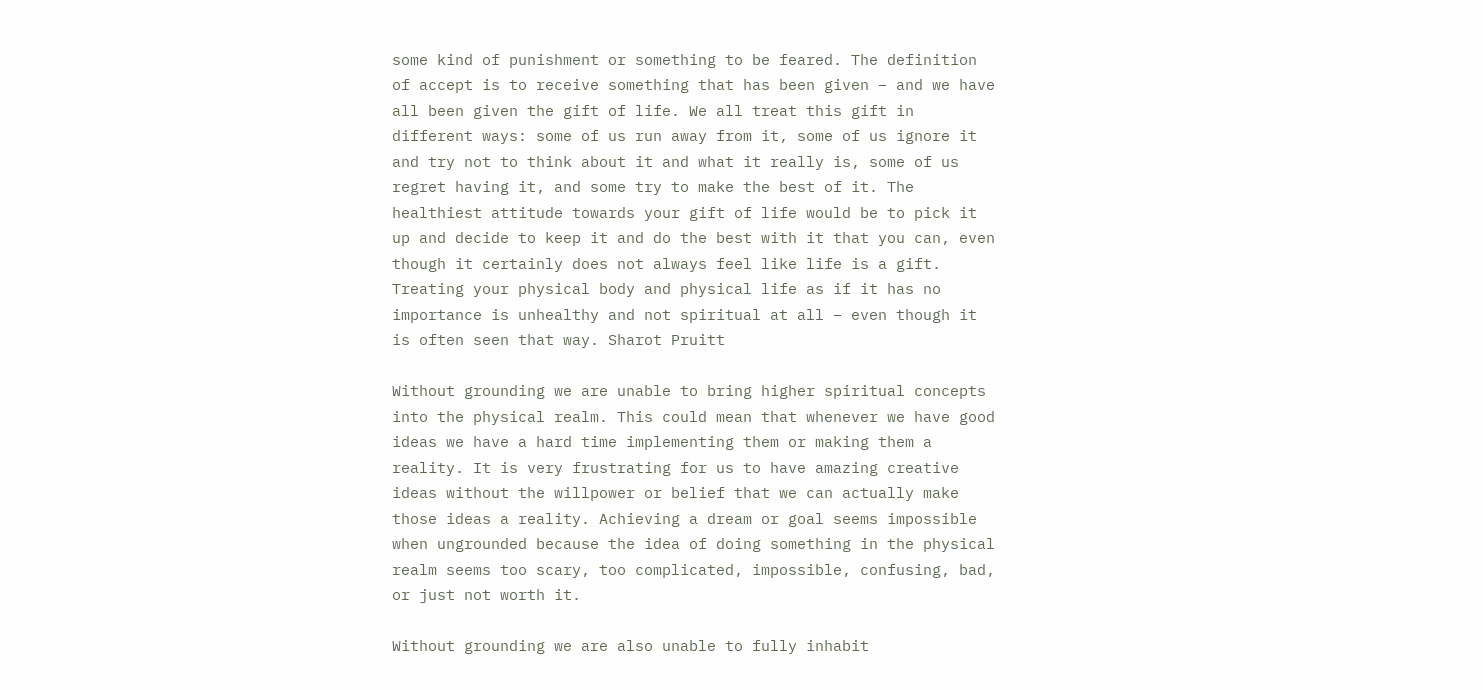some kind of punishment or something to be feared. The definition of accept is to receive something that has been given – and we have all been given the gift of life. We all treat this gift in different ways: some of us run away from it, some of us ignore it and try not to think about it and what it really is, some of us regret having it, and some try to make the best of it. The healthiest attitude towards your gift of life would be to pick it up and decide to keep it and do the best with it that you can, even though it certainly does not always feel like life is a gift. Treating your physical body and physical life as if it has no importance is unhealthy and not spiritual at all – even though it is often seen that way. Sharot Pruitt

Without grounding we are unable to bring higher spiritual concepts into the physical realm. This could mean that whenever we have good ideas we have a hard time implementing them or making them a reality. It is very frustrating for us to have amazing creative ideas without the willpower or belief that we can actually make those ideas a reality. Achieving a dream or goal seems impossible when ungrounded because the idea of doing something in the physical realm seems too scary, too complicated, impossible, confusing, bad, or just not worth it.

Without grounding we are also unable to fully inhabit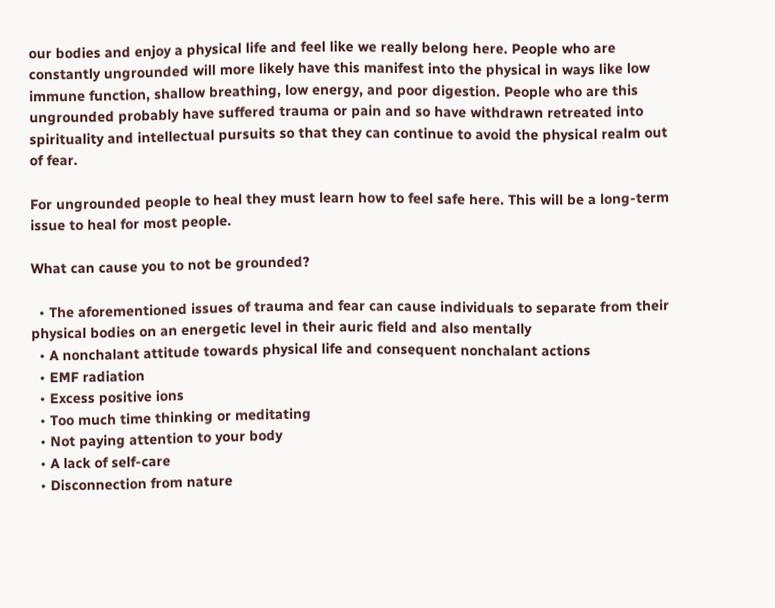our bodies and enjoy a physical life and feel like we really belong here. People who are constantly ungrounded will more likely have this manifest into the physical in ways like low immune function, shallow breathing, low energy, and poor digestion. People who are this ungrounded probably have suffered trauma or pain and so have withdrawn retreated into spirituality and intellectual pursuits so that they can continue to avoid the physical realm out of fear.

For ungrounded people to heal they must learn how to feel safe here. This will be a long-term issue to heal for most people.

What can cause you to not be grounded?

  • The aforementioned issues of trauma and fear can cause individuals to separate from their physical bodies on an energetic level in their auric field and also mentally
  • A nonchalant attitude towards physical life and consequent nonchalant actions
  • EMF radiation
  • Excess positive ions
  • Too much time thinking or meditating
  • Not paying attention to your body
  • A lack of self-care
  • Disconnection from nature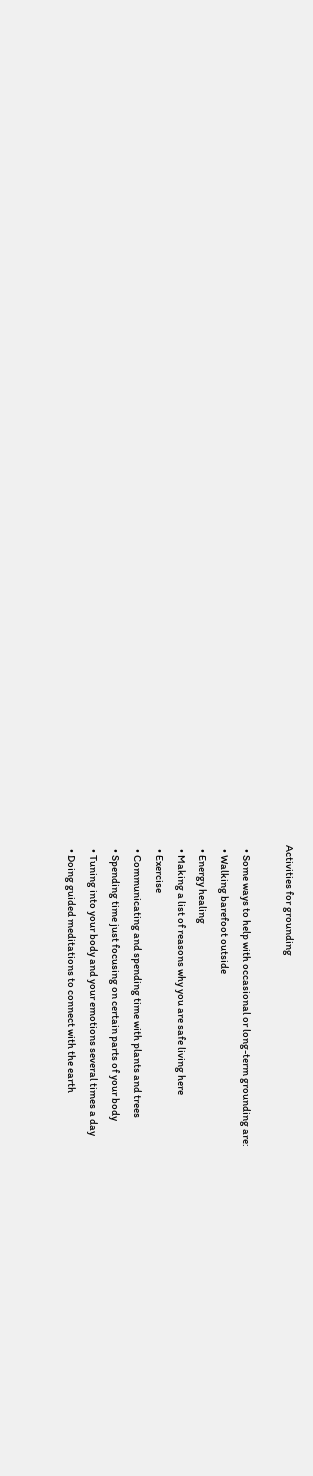Activities for grounding

  • Some ways to help with occasional or long-term grounding are:
  • Walking barefoot outside
  • Energy healing
  • Making a list of reasons why you are safe living here
  • Exercise
  • Communicating and spending time with plants and trees
  • Spending time just focusing on certain parts of your body
  • Tuning into your body and your emotions several times a day
  • Doing guided meditations to connect with the earth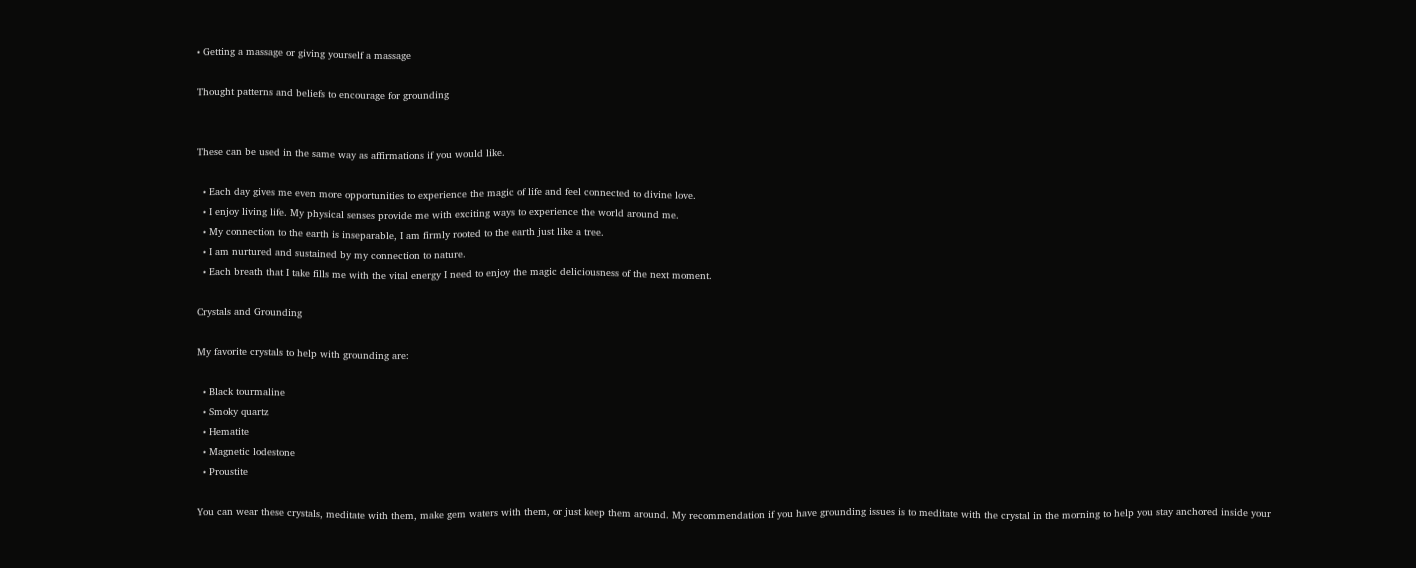• Getting a massage or giving yourself a massage

Thought patterns and beliefs to encourage for grounding


These can be used in the same way as affirmations if you would like.

  • Each day gives me even more opportunities to experience the magic of life and feel connected to divine love.
  • I enjoy living life. My physical senses provide me with exciting ways to experience the world around me.
  • My connection to the earth is inseparable, I am firmly rooted to the earth just like a tree.
  • I am nurtured and sustained by my connection to nature.
  • Each breath that I take fills me with the vital energy I need to enjoy the magic deliciousness of the next moment.

Crystals and Grounding

My favorite crystals to help with grounding are:

  • Black tourmaline
  • Smoky quartz
  • Hematite
  • Magnetic lodestone
  • Proustite

You can wear these crystals, meditate with them, make gem waters with them, or just keep them around. My recommendation if you have grounding issues is to meditate with the crystal in the morning to help you stay anchored inside your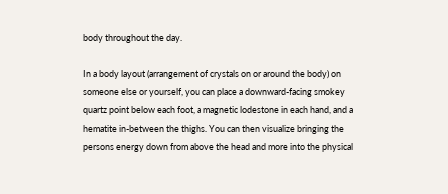body throughout the day.

In a body layout (arrangement of crystals on or around the body) on someone else or yourself, you can place a downward-facing smokey quartz point below each foot, a magnetic lodestone in each hand, and a hematite in-between the thighs. You can then visualize bringing the persons energy down from above the head and more into the physical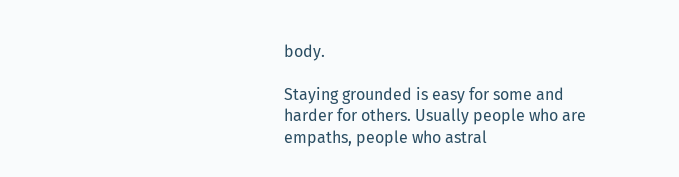body.

Staying grounded is easy for some and harder for others. Usually people who are empaths, people who astral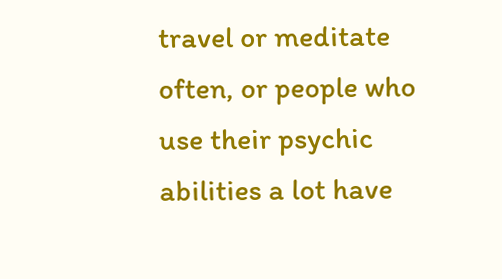travel or meditate often, or people who use their psychic abilities a lot have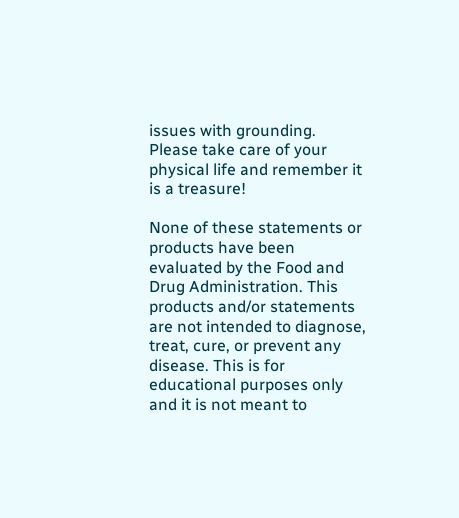issues with grounding. Please take care of your physical life and remember it is a treasure!

None of these statements or products have been evaluated by the Food and Drug Administration. This products and/or statements are not intended to diagnose, treat, cure, or prevent any disease. This is for educational purposes only and it is not meant to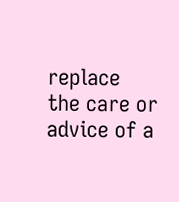replace the care or advice of a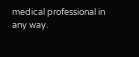medical professional in any way.